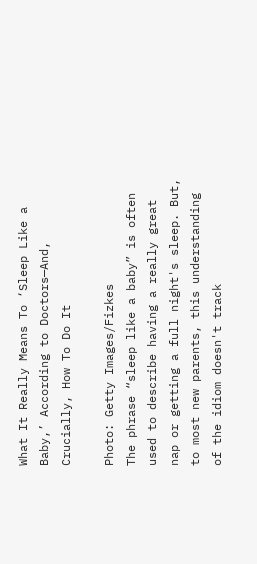What It Really Means To ‘Sleep Like a Baby,’ According to Doctors—And, Crucially, How To Do It

Photo: Getty Images/Fizkes
The phrase “sleep like a baby” is often used to describe having a really great nap or getting a full night's sleep. But, to most new parents, this understanding of the idiom doesn't track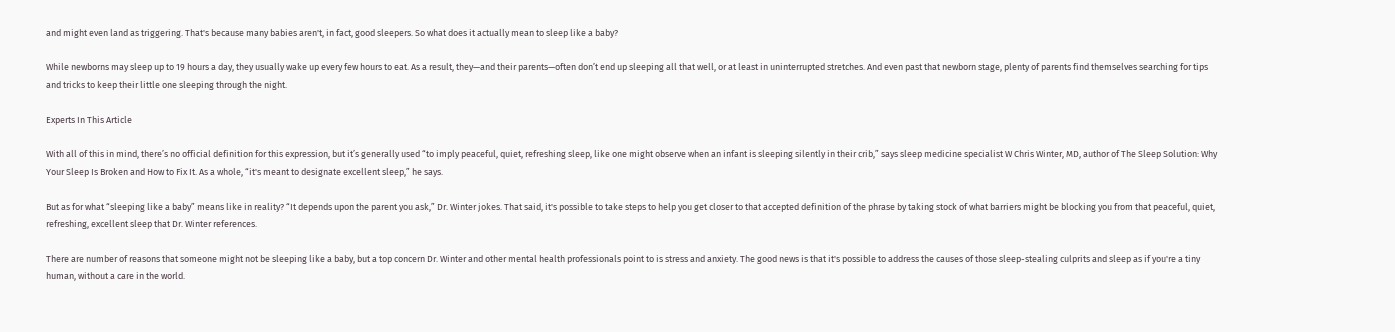and might even land as triggering. That's because many babies aren't, in fact, good sleepers. So what does it actually mean to sleep like a baby?

While newborns may sleep up to 19 hours a day, they usually wake up every few hours to eat. As a result, they—and their parents—often don’t end up sleeping all that well, or at least in uninterrupted stretches. And even past that newborn stage, plenty of parents find themselves searching for tips and tricks to keep their little one sleeping through the night.

Experts In This Article

With all of this in mind, there’s no official definition for this expression, but it’s generally used “to imply peaceful, quiet, refreshing sleep, like one might observe when an infant is sleeping silently in their crib,” says sleep medicine specialist W Chris Winter, MD, author of The Sleep Solution: Why Your Sleep Is Broken and How to Fix It. As a whole, “it's meant to designate excellent sleep,” he says.

But as for what “sleeping like a baby” means like in reality? “It depends upon the parent you ask,” Dr. Winter jokes. That said, it's possible to take steps to help you get closer to that accepted definition of the phrase by taking stock of what barriers might be blocking you from that peaceful, quiet, refreshing, excellent sleep that Dr. Winter references.

There are number of reasons that someone might not be sleeping like a baby, but a top concern Dr. Winter and other mental health professionals point to is stress and anxiety. The good news is that it's possible to address the causes of those sleep-stealing culprits and sleep as if you're a tiny human, without a care in the world.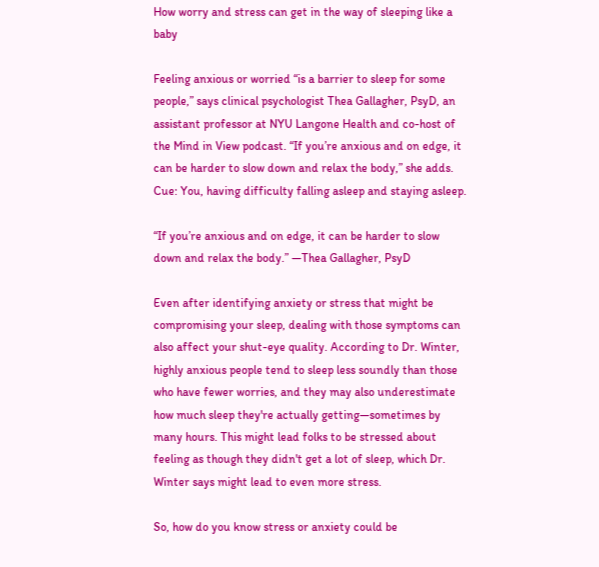How worry and stress can get in the way of sleeping like a baby

Feeling anxious or worried “is a barrier to sleep for some people,” says clinical psychologist Thea Gallagher, PsyD, an assistant professor at NYU Langone Health and co-host of the Mind in View podcast. “If you’re anxious and on edge, it can be harder to slow down and relax the body,” she adds. Cue: You, having difficulty falling asleep and staying asleep.

“If you’re anxious and on edge, it can be harder to slow down and relax the body.” —Thea Gallagher, PsyD

Even after identifying anxiety or stress that might be compromising your sleep, dealing with those symptoms can also affect your shut-eye quality. According to Dr. Winter, highly anxious people tend to sleep less soundly than those who have fewer worries, and they may also underestimate how much sleep they're actually getting—sometimes by many hours. This might lead folks to be stressed about feeling as though they didn't get a lot of sleep, which Dr. Winter says might lead to even more stress.

So, how do you know stress or anxiety could be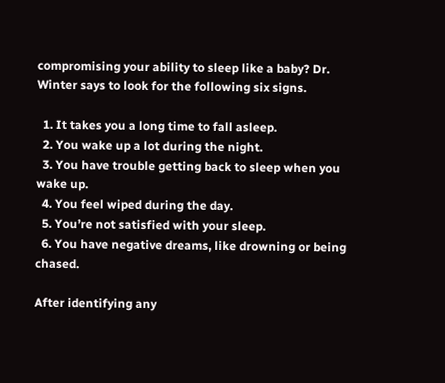compromising your ability to sleep like a baby? Dr. Winter says to look for the following six signs.

  1. It takes you a long time to fall asleep.
  2. You wake up a lot during the night.
  3. You have trouble getting back to sleep when you wake up.
  4. You feel wiped during the day.
  5. You’re not satisfied with your sleep.
  6. You have negative dreams, like drowning or being chased.

After identifying any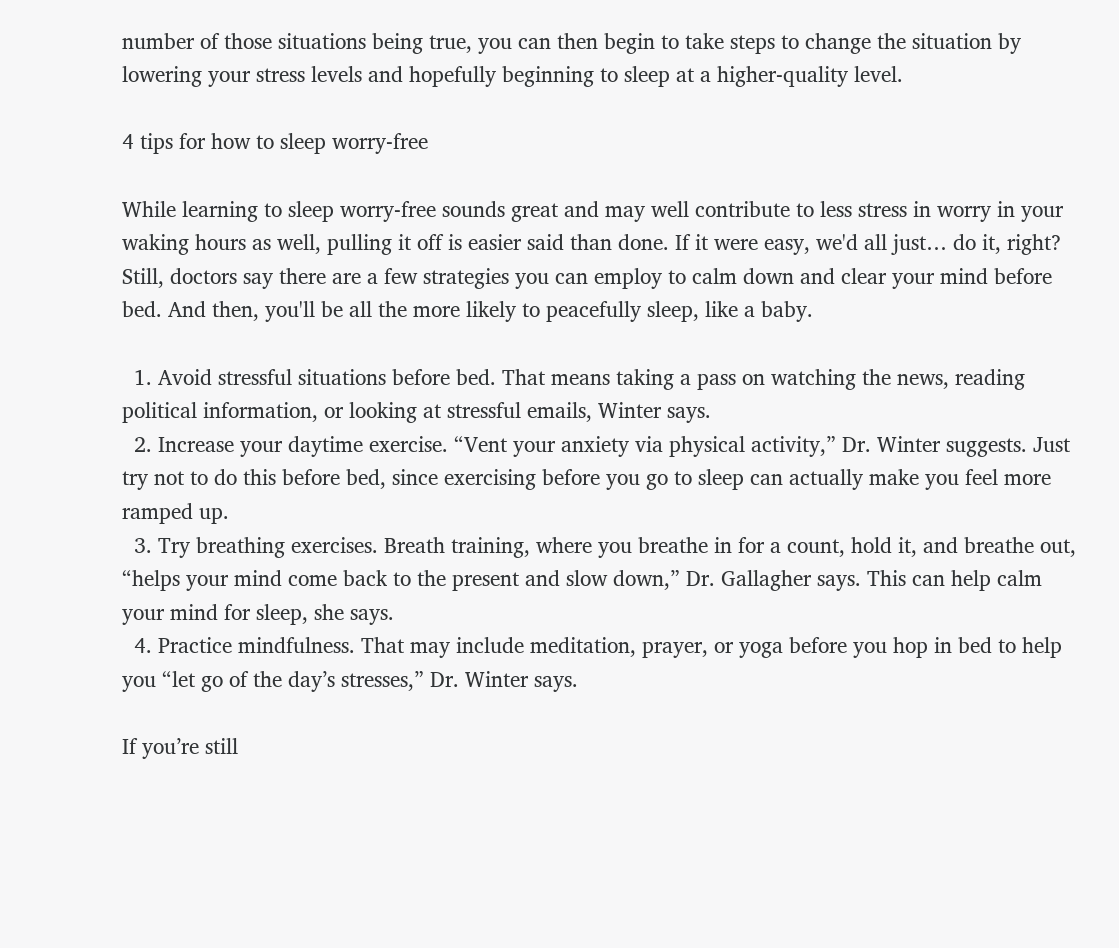number of those situations being true, you can then begin to take steps to change the situation by lowering your stress levels and hopefully beginning to sleep at a higher-quality level.

4 tips for how to sleep worry-free

While learning to sleep worry-free sounds great and may well contribute to less stress in worry in your waking hours as well, pulling it off is easier said than done. If it were easy, we'd all just… do it, right? Still, doctors say there are a few strategies you can employ to calm down and clear your mind before bed. And then, you'll be all the more likely to peacefully sleep, like a baby.

  1. Avoid stressful situations before bed. That means taking a pass on watching the news, reading political information, or looking at stressful emails, Winter says.
  2. Increase your daytime exercise. “Vent your anxiety via physical activity,” Dr. Winter suggests. Just try not to do this before bed, since exercising before you go to sleep can actually make you feel more ramped up.
  3. Try breathing exercises. Breath training, where you breathe in for a count, hold it, and breathe out, “helps your mind come back to the present and slow down,” Dr. Gallagher says. This can help calm your mind for sleep, she says.
  4. Practice mindfulness. That may include meditation, prayer, or yoga before you hop in bed to help you “let go of the day’s stresses,” Dr. Winter says.

If you’re still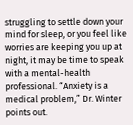struggling to settle down your mind for sleep, or you feel like worries are keeping you up at night, it may be time to speak with a mental-health professional. “Anxiety is a medical problem,” Dr. Winter points out.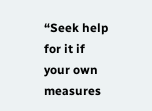“Seek help for it if your own measures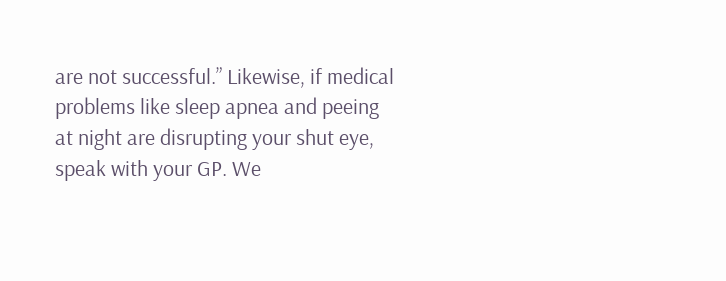are not successful.” Likewise, if medical problems like sleep apnea and peeing at night are disrupting your shut eye, speak with your GP. We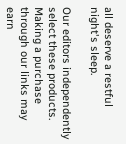all deserve a restful night's sleep.

Our editors independently select these products. Making a purchase through our links may earn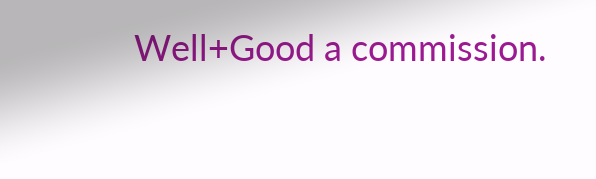Well+Good a commission.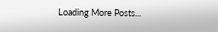Loading More Posts...